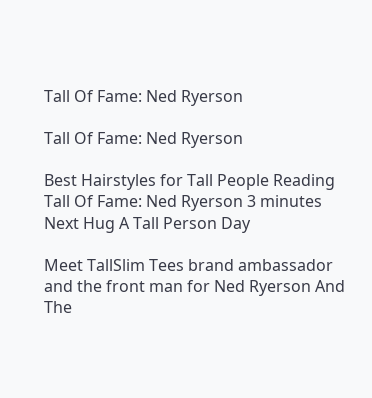Tall Of Fame: Ned Ryerson

Tall Of Fame: Ned Ryerson

Best Hairstyles for Tall People Reading Tall Of Fame: Ned Ryerson 3 minutes Next Hug A Tall Person Day

Meet TallSlim Tees brand ambassador and the front man for Ned Ryerson And The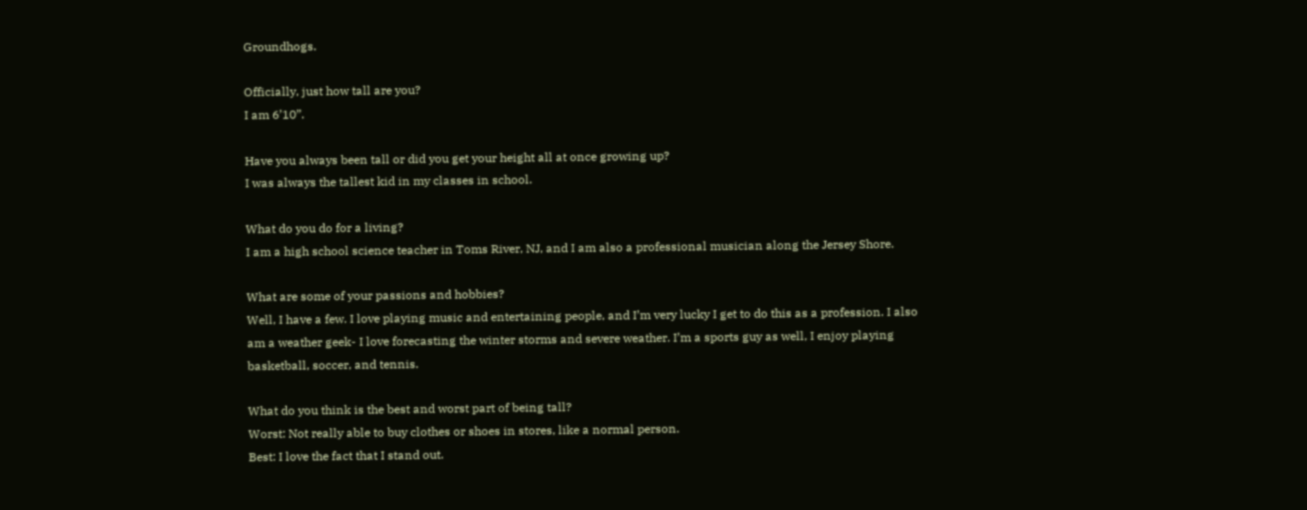Groundhogs.

Officially, just how tall are you?
I am 6’10”.

Have you always been tall or did you get your height all at once growing up?
I was always the tallest kid in my classes in school.

What do you do for a living?
I am a high school science teacher in Toms River, NJ, and I am also a professional musician along the Jersey Shore.

What are some of your passions and hobbies?
Well, I have a few. I love playing music and entertaining people, and I’m very lucky I get to do this as a profession. I also am a weather geek- I love forecasting the winter storms and severe weather. I’m a sports guy as well, I enjoy playing basketball, soccer, and tennis.

What do you think is the best and worst part of being tall?
Worst: Not really able to buy clothes or shoes in stores, like a normal person.
Best: I love the fact that I stand out.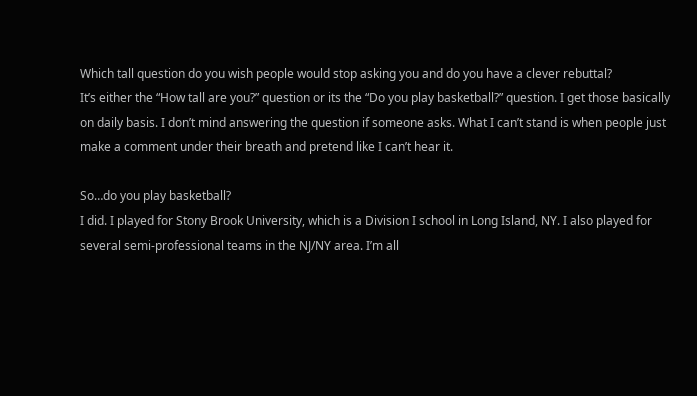Which tall question do you wish people would stop asking you and do you have a clever rebuttal?
It’s either the “How tall are you?” question or its the “Do you play basketball?” question. I get those basically on daily basis. I don’t mind answering the question if someone asks. What I can’t stand is when people just make a comment under their breath and pretend like I can’t hear it.

So…do you play basketball?
I did. I played for Stony Brook University, which is a Division I school in Long Island, NY. I also played for several semi-professional teams in the NJ/NY area. I’m all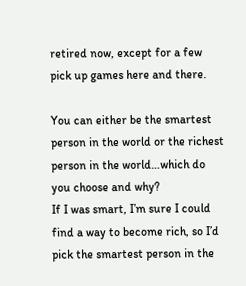retired now, except for a few pick up games here and there.

You can either be the smartest person in the world or the richest person in the world…which do you choose and why?
If I was smart, I’m sure I could find a way to become rich, so I’d pick the smartest person in the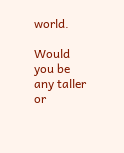world.

Would you be any taller or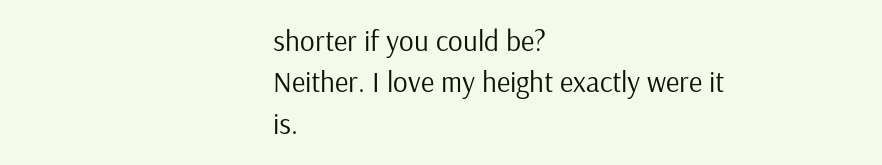shorter if you could be?
Neither. I love my height exactly were it is.